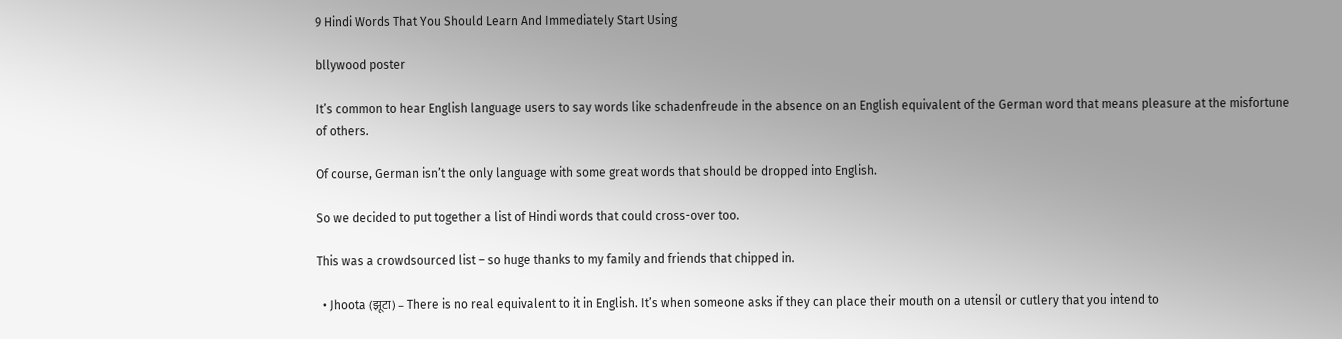9 Hindi Words That You Should Learn And Immediately Start Using

bllywood poster

It’s common to hear English language users to say words like schadenfreude in the absence on an English equivalent of the German word that means pleasure at the misfortune of others.

Of course, German isn’t the only language with some great words that should be dropped into English.

So we decided to put together a list of Hindi words that could cross-over too.

This was a crowdsourced list – so huge thanks to my family and friends that chipped in.

  • Jhoota (झूटा) – There is no real equivalent to it in English. It’s when someone asks if they can place their mouth on a utensil or cutlery that you intend to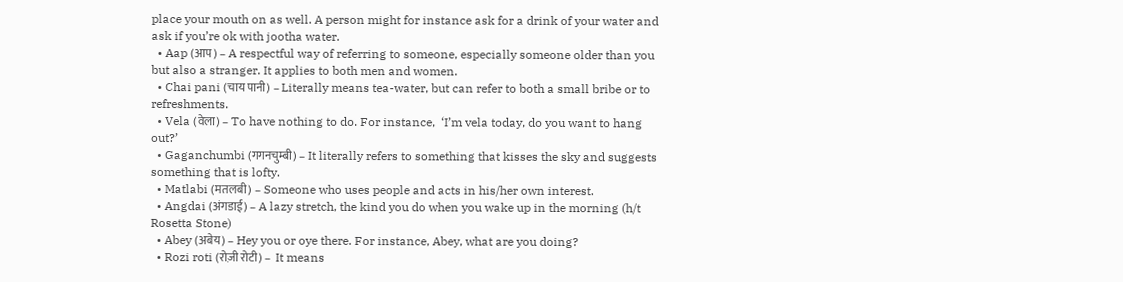place your mouth on as well. A person might for instance ask for a drink of your water and ask if you’re ok with jootha water.
  • Aap (आप) – A respectful way of referring to someone, especially someone older than you but also a stranger. It applies to both men and women.
  • Chai pani (चाय पानी) – Literally means tea-water, but can refer to both a small bribe or to refreshments.
  • Vela (वेला) – To have nothing to do. For instance,  ‘I’m vela today, do you want to hang out?’
  • Gaganchumbi (गगनचुम्बी) – It literally refers to something that kisses the sky and suggests something that is lofty.
  • Matlabi (मतलबी) – Someone who uses people and acts in his/her own interest.
  • Angdai (अंगडाई) – A lazy stretch, the kind you do when you wake up in the morning (h/t Rosetta Stone)
  • Abey (अबेय) – Hey you or oye there. For instance, Abey, what are you doing?
  • Rozi roti (रोज़ी रोटी) –  It means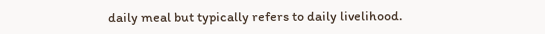daily meal but typically refers to daily livelihood.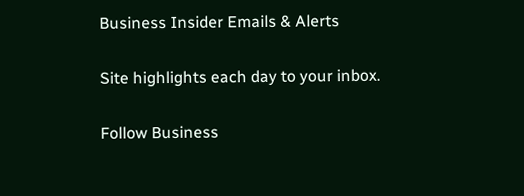Business Insider Emails & Alerts

Site highlights each day to your inbox.

Follow Business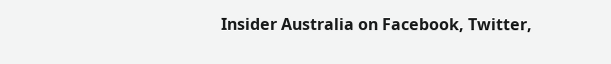Insider Australia on Facebook, Twitter,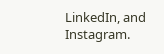LinkedIn, and Instagram.